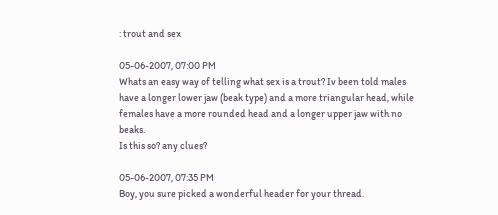: trout and sex

05-06-2007, 07:00 PM
Whats an easy way of telling what sex is a trout? Iv been told males have a longer lower jaw (beak type) and a more triangular head, while females have a more rounded head and a longer upper jaw with no beaks.
Is this so? any clues?

05-06-2007, 07:35 PM
Boy, you sure picked a wonderful header for your thread.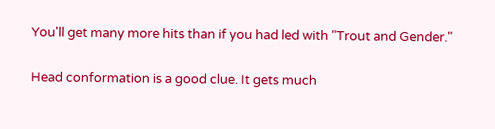You'll get many more hits than if you had led with "Trout and Gender."

Head conformation is a good clue. It gets much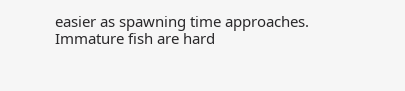easier as spawning time approaches. Immature fish are hard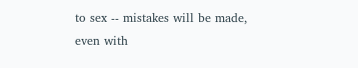to sex -- mistakes will be made, even with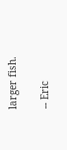larger fish.

-- Eric